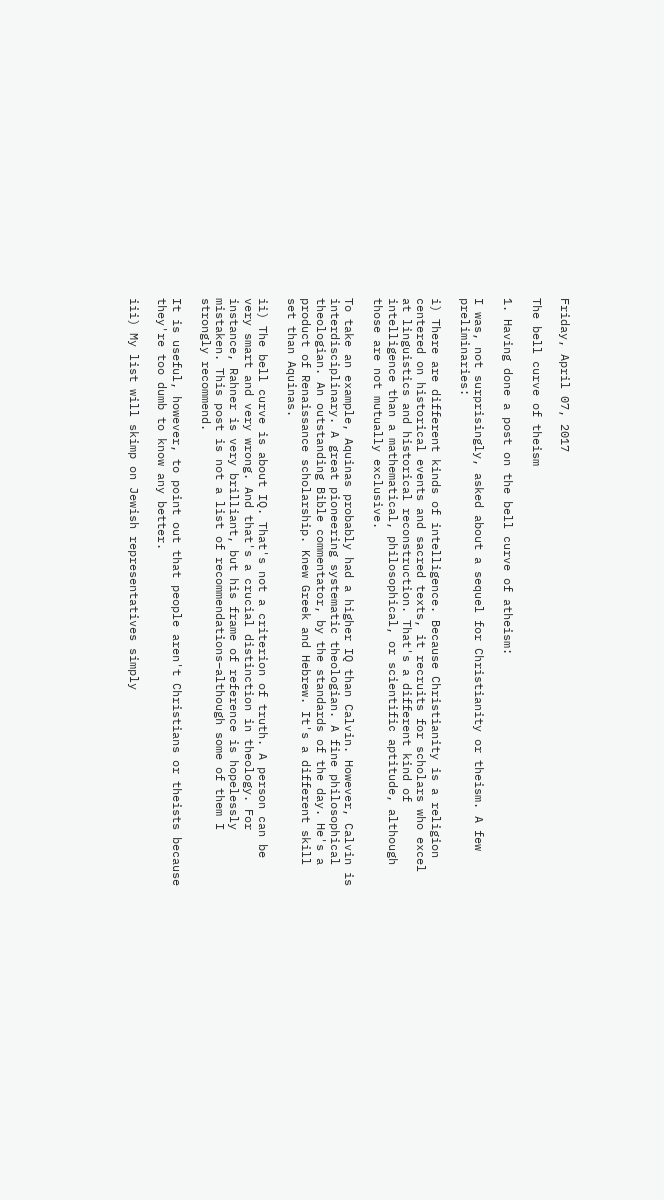Friday, April 07, 2017

The bell curve of theism

1. Having done a post on the bell curve of atheism:

I was, not surprisingly, asked about a sequel for Christianity or theism. A few preliminaries:

i) There are different kinds of intelligence. Because Christianity is a religion centered on historical events and sacred texts, it recruits for scholars who excel at linguistics and historical reconstruction. That's a different kind of intelligence than a mathematical, philosophical, or scientific aptitude, although those are not mutually exclusive.

To take an example, Aquinas probably had a higher IQ than Calvin. However, Calvin is interdisciplinary. A great pioneering systematic theologian. A fine philosophical theologian. An outstanding Bible commentator, by the standards of the day. He's a product of Renaissance scholarship. Knew Greek and Hebrew. It's a different skill set than Aquinas.

ii) The bell curve is about IQ. That's not a criterion of truth. A person can be very smart and very wrong. And that's a crucial distinction in theology. For instance, Rahner is very brilliant, but his frame of reference is hopelessly mistaken. This post is not a list of recommendations–although some of them I strongly recommend.

It is useful, however, to point out that people aren't Christians or theists because they're too dumb to know any better.

iii) My list will skimp on Jewish representatives simply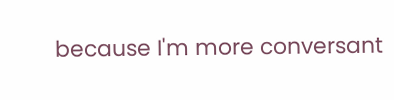because I'm more conversant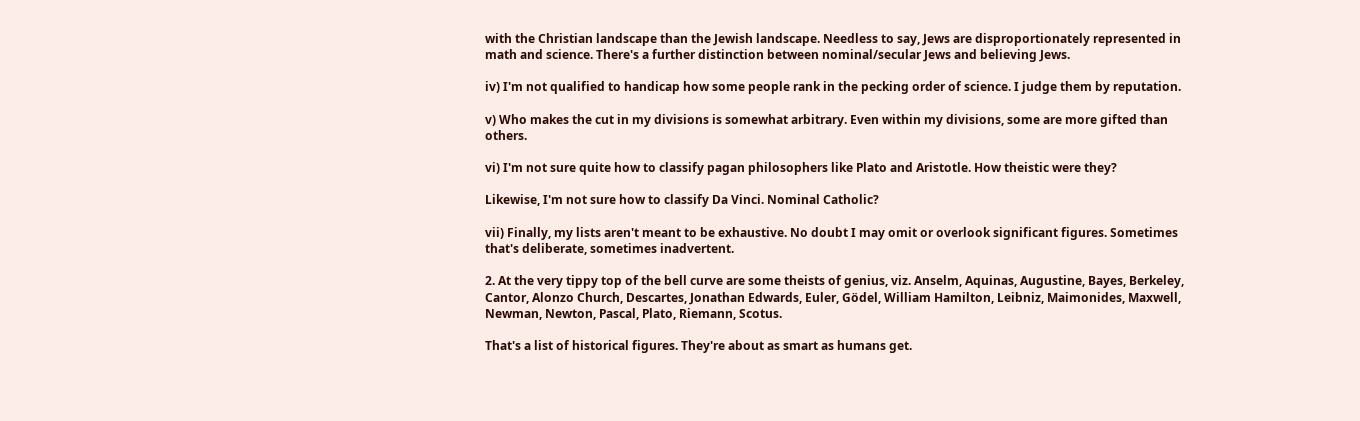with the Christian landscape than the Jewish landscape. Needless to say, Jews are disproportionately represented in math and science. There's a further distinction between nominal/secular Jews and believing Jews.

iv) I'm not qualified to handicap how some people rank in the pecking order of science. I judge them by reputation.

v) Who makes the cut in my divisions is somewhat arbitrary. Even within my divisions, some are more gifted than others.

vi) I'm not sure quite how to classify pagan philosophers like Plato and Aristotle. How theistic were they?

Likewise, I'm not sure how to classify Da Vinci. Nominal Catholic?

vii) Finally, my lists aren't meant to be exhaustive. No doubt I may omit or overlook significant figures. Sometimes that's deliberate, sometimes inadvertent.

2. At the very tippy top of the bell curve are some theists of genius, viz. Anselm, Aquinas, Augustine, Bayes, Berkeley, Cantor, Alonzo Church, Descartes, Jonathan Edwards, Euler, Gödel, William Hamilton, Leibniz, Maimonides, Maxwell, Newman, Newton, Pascal, Plato, Riemann, Scotus.

That's a list of historical figures. They're about as smart as humans get.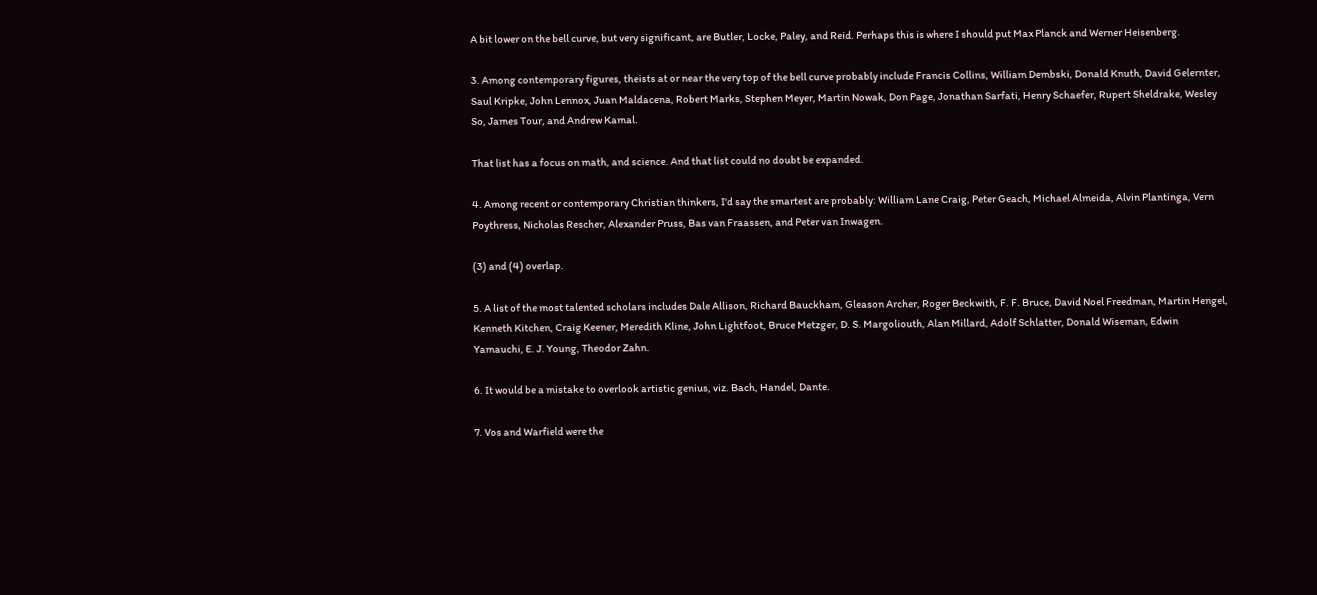A bit lower on the bell curve, but very significant, are Butler, Locke, Paley, and Reid. Perhaps this is where I should put Max Planck and Werner Heisenberg.

3. Among contemporary figures, theists at or near the very top of the bell curve probably include Francis Collins, William Dembski, Donald Knuth, David Gelernter, Saul Kripke, John Lennox, Juan Maldacena, Robert Marks, Stephen Meyer, Martin Nowak, Don Page, Jonathan Sarfati, Henry Schaefer, Rupert Sheldrake, Wesley So, James Tour, and Andrew Kamal.

That list has a focus on math, and science. And that list could no doubt be expanded.

4. Among recent or contemporary Christian thinkers, I'd say the smartest are probably: William Lane Craig, Peter Geach, Michael Almeida, Alvin Plantinga, Vern Poythress, Nicholas Rescher, Alexander Pruss, Bas van Fraassen, and Peter van Inwagen.

(3) and (4) overlap.

5. A list of the most talented scholars includes Dale Allison, Richard Bauckham, Gleason Archer, Roger Beckwith, F. F. Bruce, David Noel Freedman, Martin Hengel, Kenneth Kitchen, Craig Keener, Meredith Kline, John Lightfoot, Bruce Metzger, D. S. Margoliouth, Alan Millard, Adolf Schlatter, Donald Wiseman, Edwin Yamauchi, E. J. Young, Theodor Zahn.

6. It would be a mistake to overlook artistic genius, viz. Bach, Handel, Dante.

7. Vos and Warfield were the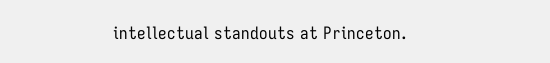intellectual standouts at Princeton.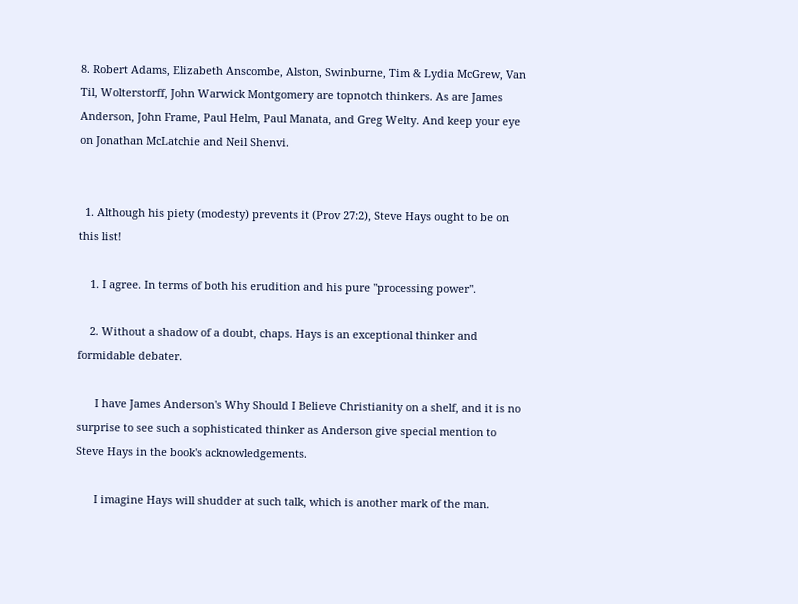8. Robert Adams, Elizabeth Anscombe, Alston, Swinburne, Tim & Lydia McGrew, Van Til, Wolterstorff, John Warwick Montgomery are topnotch thinkers. As are James Anderson, John Frame, Paul Helm, Paul Manata, and Greg Welty. And keep your eye on Jonathan McLatchie and Neil Shenvi.


  1. Although his piety (modesty) prevents it (Prov 27:2), Steve Hays ought to be on this list!

    1. I agree. In terms of both his erudition and his pure "processing power".

    2. Without a shadow of a doubt, chaps. Hays is an exceptional thinker and formidable debater.

      I have James Anderson's Why Should I Believe Christianity on a shelf, and it is no surprise to see such a sophisticated thinker as Anderson give special mention to Steve Hays in the book's acknowledgements.

      I imagine Hays will shudder at such talk, which is another mark of the man.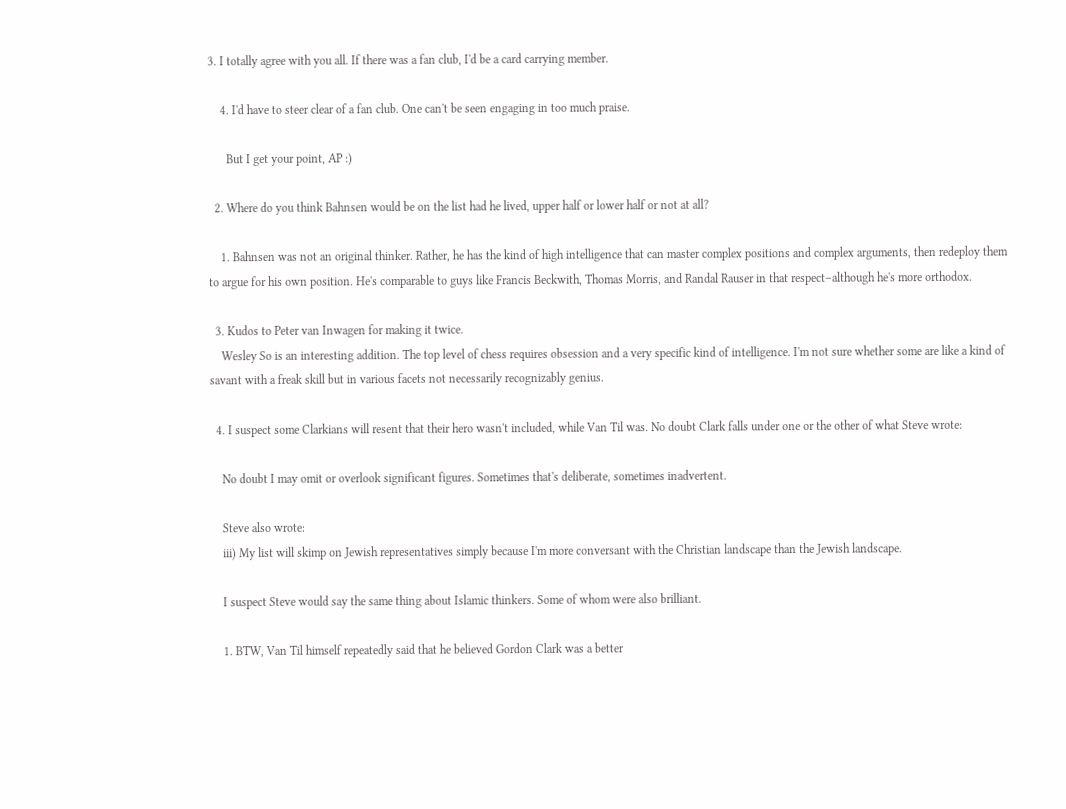3. I totally agree with you all. If there was a fan club, I'd be a card carrying member.

    4. I'd have to steer clear of a fan club. One can't be seen engaging in too much praise.

      But I get your point, AP :)

  2. Where do you think Bahnsen would be on the list had he lived, upper half or lower half or not at all?

    1. Bahnsen was not an original thinker. Rather, he has the kind of high intelligence that can master complex positions and complex arguments, then redeploy them to argue for his own position. He's comparable to guys like Francis Beckwith, Thomas Morris, and Randal Rauser in that respect–although he's more orthodox.

  3. Kudos to Peter van Inwagen for making it twice.
    Wesley So is an interesting addition. The top level of chess requires obsession and a very specific kind of intelligence. I'm not sure whether some are like a kind of savant with a freak skill but in various facets not necessarily recognizably genius.

  4. I suspect some Clarkians will resent that their hero wasn't included, while Van Til was. No doubt Clark falls under one or the other of what Steve wrote:

    No doubt I may omit or overlook significant figures. Sometimes that's deliberate, sometimes inadvertent.

    Steve also wrote:
    iii) My list will skimp on Jewish representatives simply because I'm more conversant with the Christian landscape than the Jewish landscape.

    I suspect Steve would say the same thing about Islamic thinkers. Some of whom were also brilliant.

    1. BTW, Van Til himself repeatedly said that he believed Gordon Clark was a better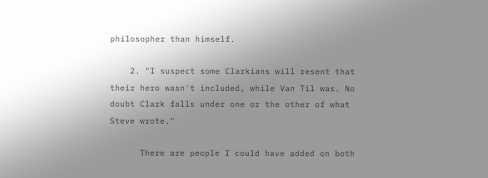philosopher than himself.

    2. "I suspect some Clarkians will resent that their hero wasn't included, while Van Til was. No doubt Clark falls under one or the other of what Steve wrote."

      There are people I could have added on both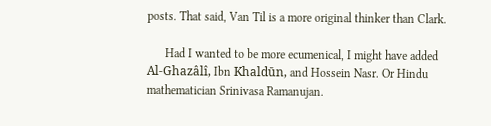posts. That said, Van Til is a more original thinker than Clark.

      Had I wanted to be more ecumenical, I might have added Al-Ghazâlî, Ibn Khaldūn, and Hossein Nasr. Or Hindu mathematician Srinivasa Ramanujan.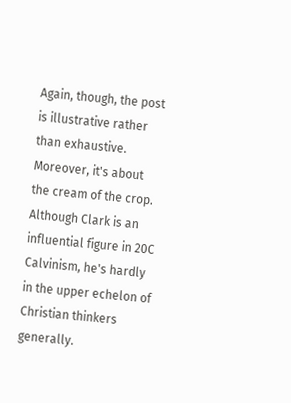Again, though, the post is illustrative rather than exhaustive. Moreover, it's about the cream of the crop. Although Clark is an influential figure in 20C Calvinism, he's hardly in the upper echelon of Christian thinkers generally.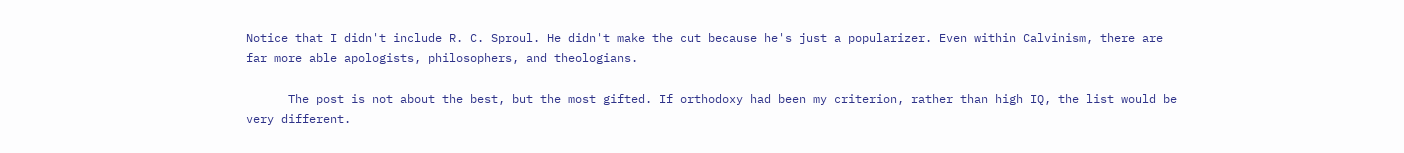Notice that I didn't include R. C. Sproul. He didn't make the cut because he's just a popularizer. Even within Calvinism, there are far more able apologists, philosophers, and theologians.

      The post is not about the best, but the most gifted. If orthodoxy had been my criterion, rather than high IQ, the list would be very different.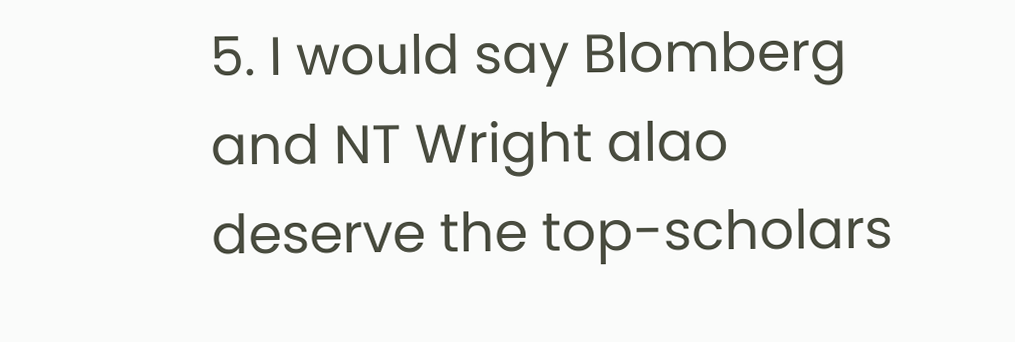5. I would say Blomberg and NT Wright alao deserve the top-scholars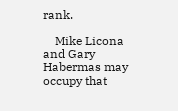rank.

    Mike Licona and Gary Habermas may occupy that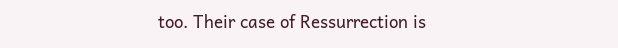too. Their case of Ressurrection is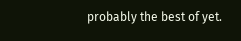probably the best of yet.